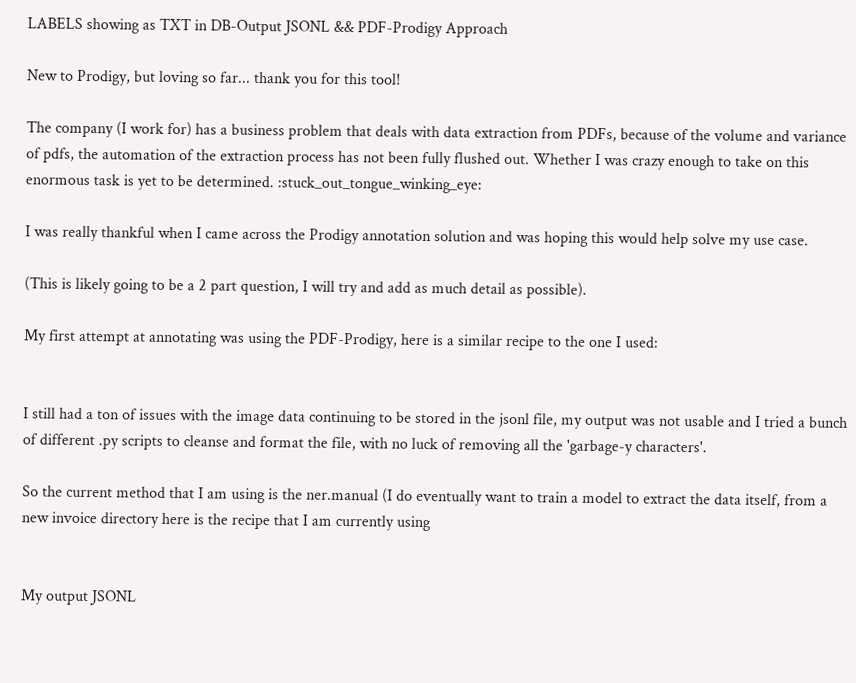LABELS showing as TXT in DB-Output JSONL && PDF-Prodigy Approach

New to Prodigy, but loving so far... thank you for this tool!

The company (I work for) has a business problem that deals with data extraction from PDFs, because of the volume and variance of pdfs, the automation of the extraction process has not been fully flushed out. Whether I was crazy enough to take on this enormous task is yet to be determined. :stuck_out_tongue_winking_eye:

I was really thankful when I came across the Prodigy annotation solution and was hoping this would help solve my use case.

(This is likely going to be a 2 part question, I will try and add as much detail as possible).

My first attempt at annotating was using the PDF-Prodigy, here is a similar recipe to the one I used:


I still had a ton of issues with the image data continuing to be stored in the jsonl file, my output was not usable and I tried a bunch of different .py scripts to cleanse and format the file, with no luck of removing all the 'garbage-y characters'.

So the current method that I am using is the ner.manual (I do eventually want to train a model to extract the data itself, from a new invoice directory here is the recipe that I am currently using


My output JSONL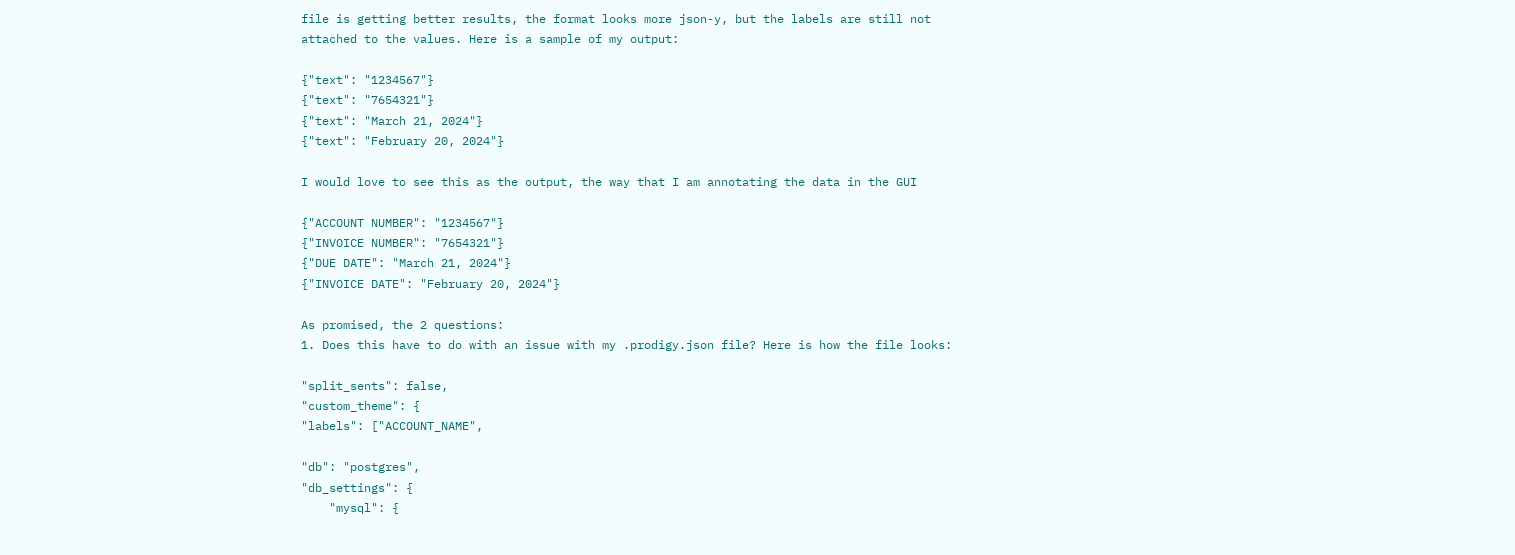file is getting better results, the format looks more json-y, but the labels are still not attached to the values. Here is a sample of my output:

{"text": "1234567"}
{"text": "7654321"}
{"text": "March 21, 2024"}
{"text": "February 20, 2024"}

I would love to see this as the output, the way that I am annotating the data in the GUI

{"ACCOUNT NUMBER": "1234567"}
{"INVOICE NUMBER": "7654321"}
{"DUE DATE": "March 21, 2024"}
{"INVOICE DATE": "February 20, 2024"}

As promised, the 2 questions:
1. Does this have to do with an issue with my .prodigy.json file? Here is how the file looks:

"split_sents": false,
"custom_theme": {
"labels": ["ACCOUNT_NAME",

"db": "postgres",
"db_settings": {
    "mysql": {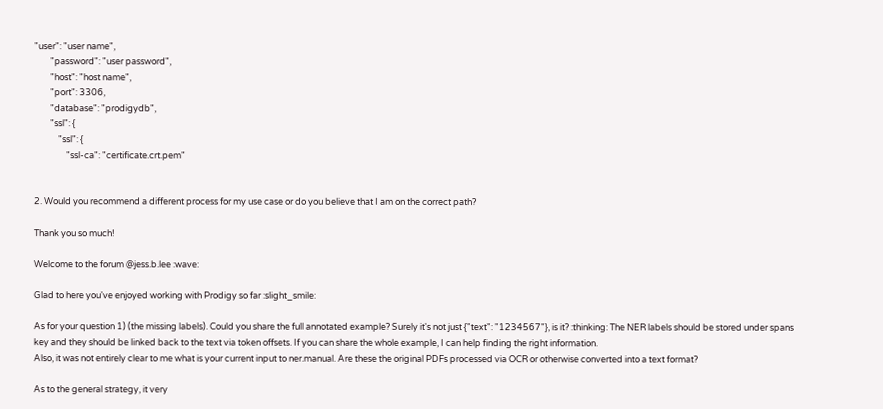"user": "user name",
        "password": "user password",
        "host": "host name",
        "port": 3306,
        "database": "prodigydb",
        "ssl": {
            "ssl": {
                "ssl-ca": "certificate.crt.pem"


2. Would you recommend a different process for my use case or do you believe that I am on the correct path?

Thank you so much!

Welcome to the forum @jess.b.lee :wave:

Glad to here you've enjoyed working with Prodigy so far :slight_smile:

As for your question 1) (the missing labels). Could you share the full annotated example? Surely it's not just {"text": "1234567"}, is it? :thinking: The NER labels should be stored under spans key and they should be linked back to the text via token offsets. If you can share the whole example, I can help finding the right information.
Also, it was not entirely clear to me what is your current input to ner.manual. Are these the original PDFs processed via OCR or otherwise converted into a text format?

As to the general strategy, it very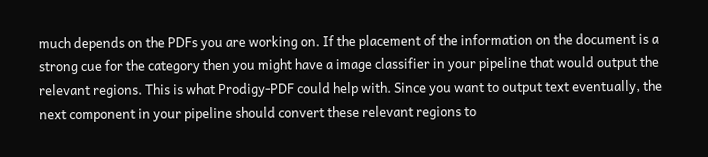much depends on the PDFs you are working on. If the placement of the information on the document is a strong cue for the category then you might have a image classifier in your pipeline that would output the relevant regions. This is what Prodigy-PDF could help with. Since you want to output text eventually, the next component in your pipeline should convert these relevant regions to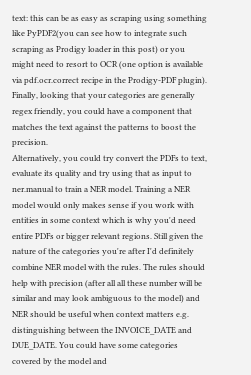text: this can be as easy as scraping using something like PyPDF2(you can see how to integrate such scraping as Prodigy loader in this post) or you might need to resort to OCR (one option is available via pdf.ocr.correct recipe in the Prodigy-PDF plugin). Finally, looking that your categories are generally regex friendly, you could have a component that matches the text against the patterns to boost the precision.
Alternatively, you could try convert the PDFs to text, evaluate its quality and try using that as input to ner.manual to train a NER model. Training a NER model would only makes sense if you work with entities in some context which is why you'd need entire PDFs or bigger relevant regions. Still given the nature of the categories you're after I'd definitely combine NER model with the rules. The rules should help with precision (after all all these number will be similar and may look ambiguous to the model) and NER should be useful when context matters e.g. distinguishing between the INVOICE_DATE and DUE_DATE. You could have some categories covered by the model and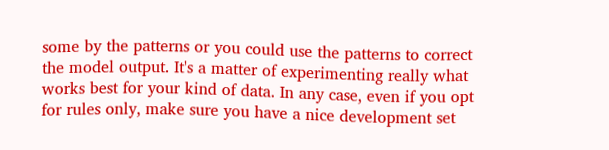some by the patterns or you could use the patterns to correct the model output. It's a matter of experimenting really what works best for your kind of data. In any case, even if you opt for rules only, make sure you have a nice development set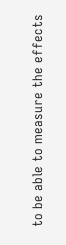to be able to measure the effects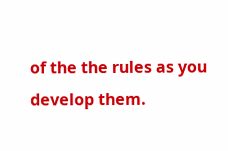of the the rules as you develop them.